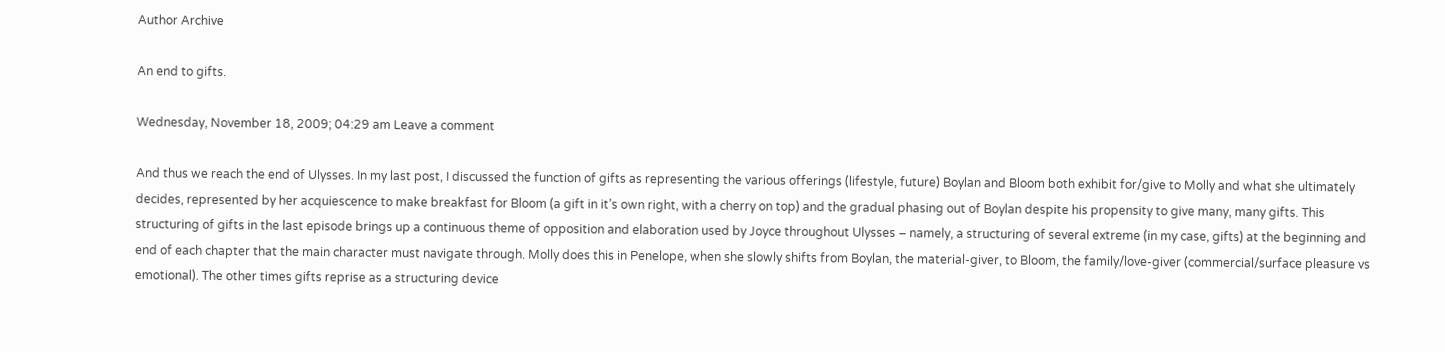Author Archive

An end to gifts.

Wednesday, November 18, 2009; 04:29 am Leave a comment

And thus we reach the end of Ulysses. In my last post, I discussed the function of gifts as representing the various offerings (lifestyle, future) Boylan and Bloom both exhibit for/give to Molly and what she ultimately decides, represented by her acquiescence to make breakfast for Bloom (a gift in it’s own right, with a cherry on top) and the gradual phasing out of Boylan despite his propensity to give many, many gifts. This structuring of gifts in the last episode brings up a continuous theme of opposition and elaboration used by Joyce throughout Ulysses – namely, a structuring of several extreme (in my case, gifts) at the beginning and end of each chapter that the main character must navigate through. Molly does this in Penelope, when she slowly shifts from Boylan, the material-giver, to Bloom, the family/love-giver (commercial/surface pleasure vs emotional). The other times gifts reprise as a structuring device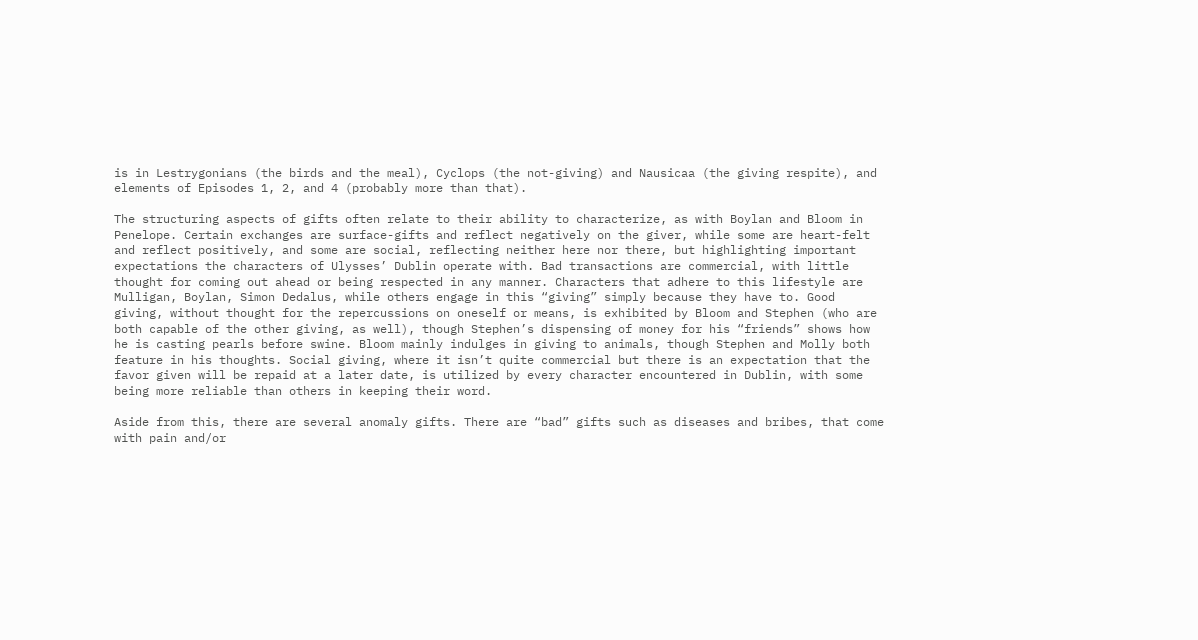is in Lestrygonians (the birds and the meal), Cyclops (the not-giving) and Nausicaa (the giving respite), and elements of Episodes 1, 2, and 4 (probably more than that).

The structuring aspects of gifts often relate to their ability to characterize, as with Boylan and Bloom in Penelope. Certain exchanges are surface-gifts and reflect negatively on the giver, while some are heart-felt and reflect positively, and some are social, reflecting neither here nor there, but highlighting important expectations the characters of Ulysses’ Dublin operate with. Bad transactions are commercial, with little thought for coming out ahead or being respected in any manner. Characters that adhere to this lifestyle are Mulligan, Boylan, Simon Dedalus, while others engage in this “giving” simply because they have to. Good giving, without thought for the repercussions on oneself or means, is exhibited by Bloom and Stephen (who are both capable of the other giving, as well), though Stephen’s dispensing of money for his “friends” shows how he is casting pearls before swine. Bloom mainly indulges in giving to animals, though Stephen and Molly both feature in his thoughts. Social giving, where it isn’t quite commercial but there is an expectation that the favor given will be repaid at a later date, is utilized by every character encountered in Dublin, with some being more reliable than others in keeping their word.

Aside from this, there are several anomaly gifts. There are “bad” gifts such as diseases and bribes, that come with pain and/or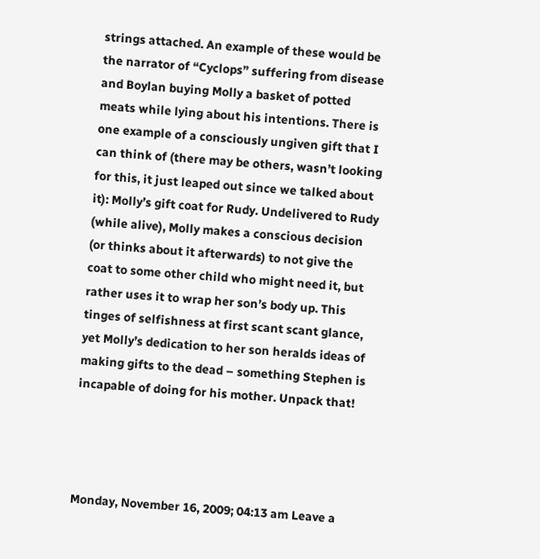strings attached. An example of these would be the narrator of “Cyclops” suffering from disease and Boylan buying Molly a basket of potted meats while lying about his intentions. There is one example of a consciously ungiven gift that I can think of (there may be others, wasn’t looking for this, it just leaped out since we talked about it): Molly’s gift coat for Rudy. Undelivered to Rudy (while alive), Molly makes a conscious decision (or thinks about it afterwards) to not give the coat to some other child who might need it, but rather uses it to wrap her son’s body up. This tinges of selfishness at first scant scant glance, yet Molly’s dedication to her son heralds ideas of making gifts to the dead – something Stephen is incapable of doing for his mother. Unpack that!




Monday, November 16, 2009; 04:13 am Leave a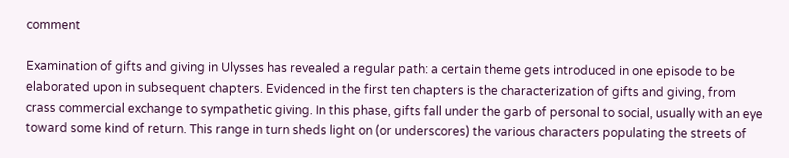comment

Examination of gifts and giving in Ulysses has revealed a regular path: a certain theme gets introduced in one episode to be elaborated upon in subsequent chapters. Evidenced in the first ten chapters is the characterization of gifts and giving, from crass commercial exchange to sympathetic giving. In this phase, gifts fall under the garb of personal to social, usually with an eye toward some kind of return. This range in turn sheds light on (or underscores) the various characters populating the streets of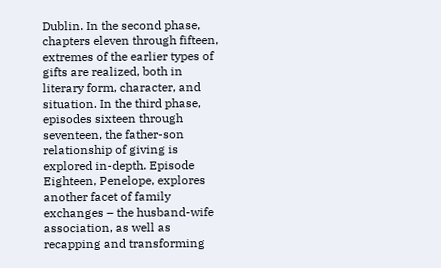Dublin. In the second phase, chapters eleven through fifteen, extremes of the earlier types of gifts are realized, both in literary form, character, and situation. In the third phase, episodes sixteen through seventeen, the father-son relationship of giving is explored in-depth. Episode Eighteen, Penelope, explores another facet of family exchanges – the husband-wife association, as well as recapping and transforming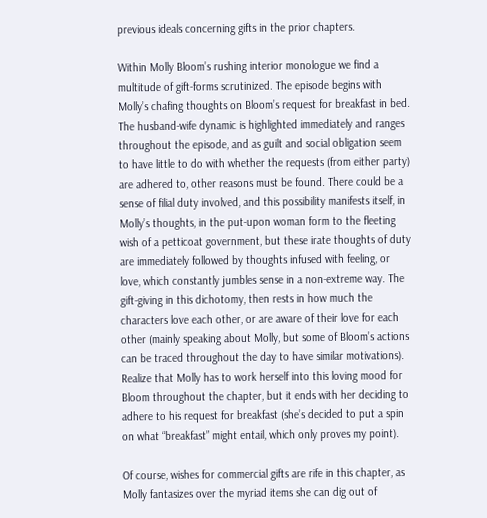previous ideals concerning gifts in the prior chapters.

Within Molly Bloom’s rushing interior monologue we find a multitude of gift-forms scrutinized. The episode begins with Molly’s chafing thoughts on Bloom’s request for breakfast in bed. The husband-wife dynamic is highlighted immediately and ranges throughout the episode, and as guilt and social obligation seem to have little to do with whether the requests (from either party) are adhered to, other reasons must be found. There could be a sense of filial duty involved, and this possibility manifests itself, in Molly’s thoughts, in the put-upon woman form to the fleeting wish of a petticoat government, but these irate thoughts of duty are immediately followed by thoughts infused with feeling, or love, which constantly jumbles sense in a non-extreme way. The gift-giving in this dichotomy, then rests in how much the characters love each other, or are aware of their love for each other (mainly speaking about Molly, but some of Bloom’s actions can be traced throughout the day to have similar motivations). Realize that Molly has to work herself into this loving mood for Bloom throughout the chapter, but it ends with her deciding to adhere to his request for breakfast (she’s decided to put a spin on what “breakfast” might entail, which only proves my point).

Of course, wishes for commercial gifts are rife in this chapter, as Molly fantasizes over the myriad items she can dig out of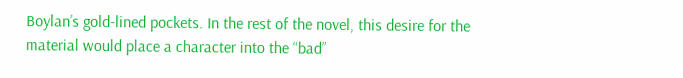Boylan’s gold-lined pockets. In the rest of the novel, this desire for the material would place a character into the “bad”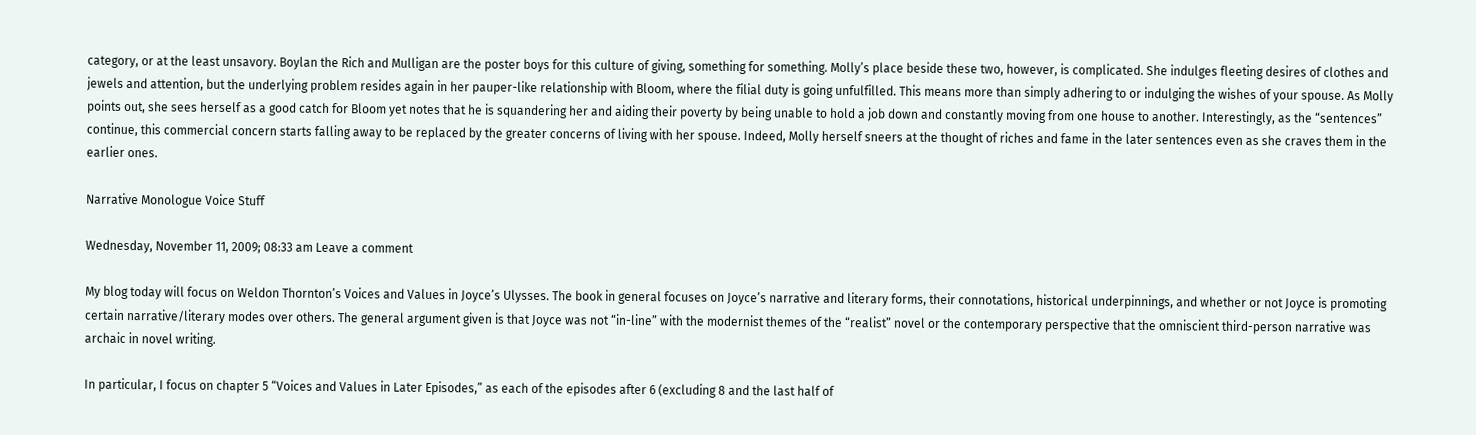category, or at the least unsavory. Boylan the Rich and Mulligan are the poster boys for this culture of giving, something for something. Molly’s place beside these two, however, is complicated. She indulges fleeting desires of clothes and jewels and attention, but the underlying problem resides again in her pauper-like relationship with Bloom, where the filial duty is going unfulfilled. This means more than simply adhering to or indulging the wishes of your spouse. As Molly points out, she sees herself as a good catch for Bloom yet notes that he is squandering her and aiding their poverty by being unable to hold a job down and constantly moving from one house to another. Interestingly, as the “sentences” continue, this commercial concern starts falling away to be replaced by the greater concerns of living with her spouse. Indeed, Molly herself sneers at the thought of riches and fame in the later sentences even as she craves them in the earlier ones.

Narrative Monologue Voice Stuff

Wednesday, November 11, 2009; 08:33 am Leave a comment

My blog today will focus on Weldon Thornton’s Voices and Values in Joyce’s Ulysses. The book in general focuses on Joyce’s narrative and literary forms, their connotations, historical underpinnings, and whether or not Joyce is promoting certain narrative/literary modes over others. The general argument given is that Joyce was not “in-line” with the modernist themes of the “realist” novel or the contemporary perspective that the omniscient third-person narrative was archaic in novel writing.

In particular, I focus on chapter 5 “Voices and Values in Later Episodes,” as each of the episodes after 6 (excluding 8 and the last half of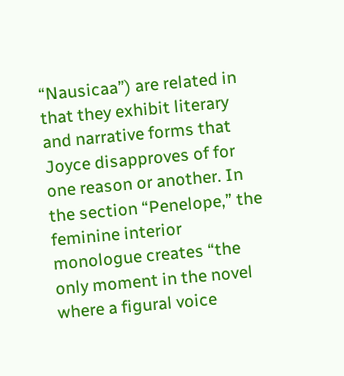“Nausicaa”) are related in that they exhibit literary and narrative forms that Joyce disapproves of for one reason or another. In the section “Penelope,” the feminine interior monologue creates “the only moment in the novel where a figural voice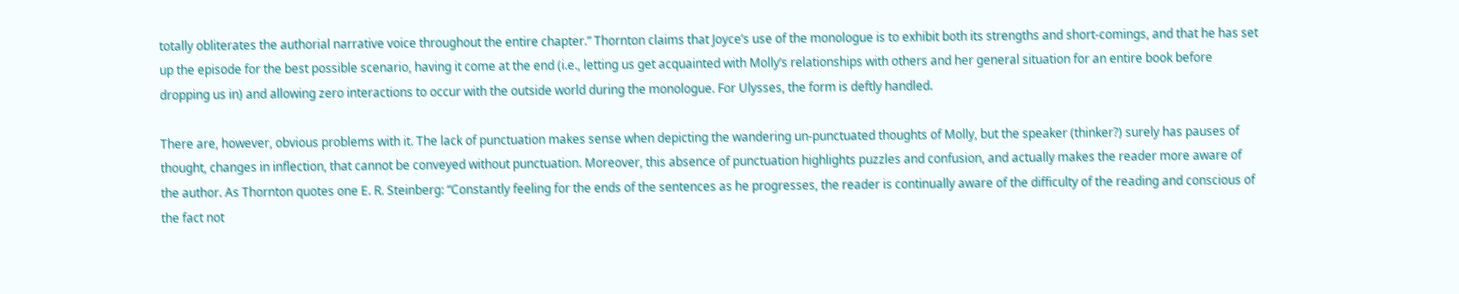totally obliterates the authorial narrative voice throughout the entire chapter.” Thornton claims that Joyce’s use of the monologue is to exhibit both its strengths and short-comings, and that he has set up the episode for the best possible scenario, having it come at the end (i.e., letting us get acquainted with Molly’s relationships with others and her general situation for an entire book before dropping us in) and allowing zero interactions to occur with the outside world during the monologue. For Ulysses, the form is deftly handled.

There are, however, obvious problems with it. The lack of punctuation makes sense when depicting the wandering un-punctuated thoughts of Molly, but the speaker (thinker?) surely has pauses of thought, changes in inflection, that cannot be conveyed without punctuation. Moreover, this absence of punctuation highlights puzzles and confusion, and actually makes the reader more aware of the author. As Thornton quotes one E. R. Steinberg: “Constantly feeling for the ends of the sentences as he progresses, the reader is continually aware of the difficulty of the reading and conscious of the fact not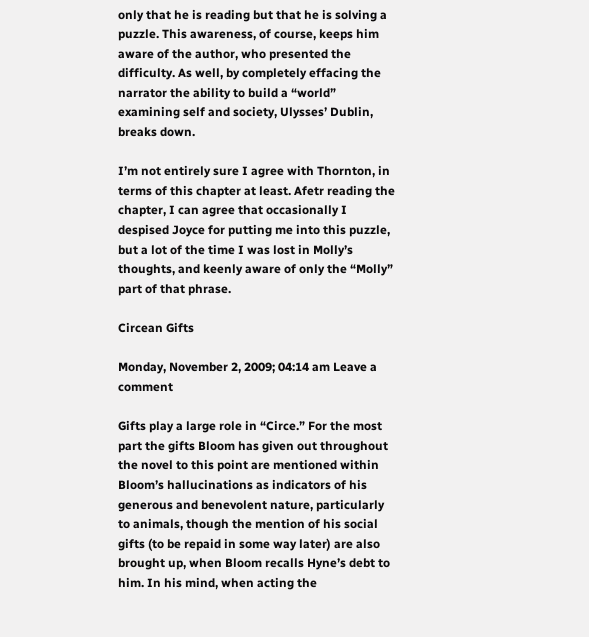only that he is reading but that he is solving a puzzle. This awareness, of course, keeps him aware of the author, who presented the difficulty. As well, by completely effacing the narrator the ability to build a “world” examining self and society, Ulysses’ Dublin, breaks down.

I’m not entirely sure I agree with Thornton, in terms of this chapter at least. Afetr reading the chapter, I can agree that occasionally I despised Joyce for putting me into this puzzle, but a lot of the time I was lost in Molly’s thoughts, and keenly aware of only the “Molly” part of that phrase.

Circean Gifts

Monday, November 2, 2009; 04:14 am Leave a comment

Gifts play a large role in “Circe.” For the most part the gifts Bloom has given out throughout the novel to this point are mentioned within Bloom’s hallucinations as indicators of his generous and benevolent nature, particularly to animals, though the mention of his social gifts (to be repaid in some way later) are also brought up, when Bloom recalls Hyne’s debt to him. In his mind, when acting the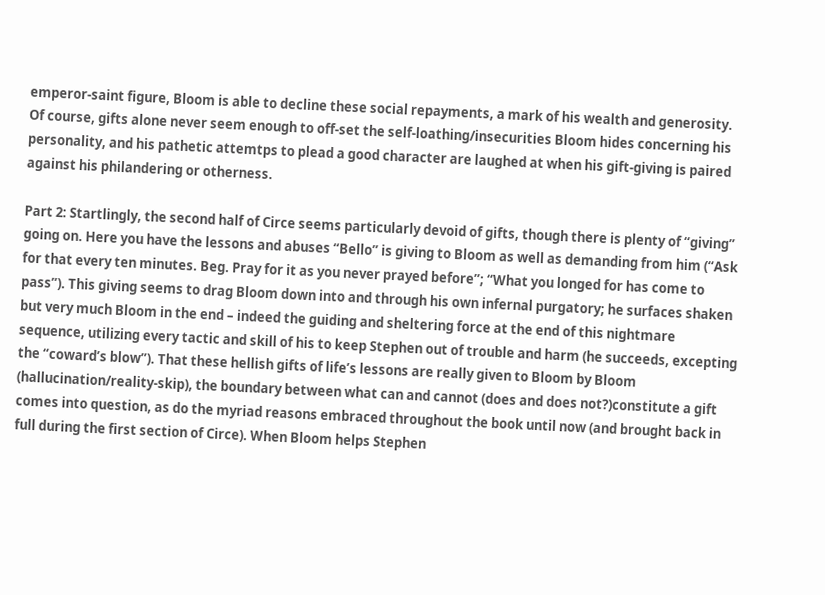emperor-saint figure, Bloom is able to decline these social repayments, a mark of his wealth and generosity. Of course, gifts alone never seem enough to off-set the self-loathing/insecurities Bloom hides concerning his personality, and his pathetic attemtps to plead a good character are laughed at when his gift-giving is paired against his philandering or otherness.

Part 2: Startlingly, the second half of Circe seems particularly devoid of gifts, though there is plenty of “giving” going on. Here you have the lessons and abuses “Bello” is giving to Bloom as well as demanding from him (“Ask for that every ten minutes. Beg. Pray for it as you never prayed before”; “What you longed for has come to pass”). This giving seems to drag Bloom down into and through his own infernal purgatory; he surfaces shaken but very much Bloom in the end – indeed the guiding and sheltering force at the end of this nightmare sequence, utilizing every tactic and skill of his to keep Stephen out of trouble and harm (he succeeds, excepting the “coward’s blow”). That these hellish gifts of life’s lessons are really given to Bloom by Bloom (hallucination/reality-skip), the boundary between what can and cannot (does and does not?)constitute a gift comes into question, as do the myriad reasons embraced throughout the book until now (and brought back in full during the first section of Circe). When Bloom helps Stephen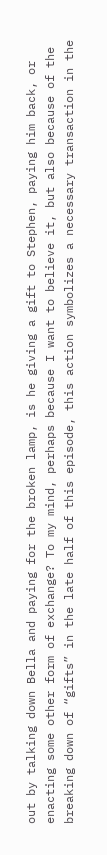out by talking down Bella and paying for the broken lamp, is he giving a gift to Stephen, paying him back, or enacting some other form of exchange? To my mind, perhaps because I want to believe it, but also because of the breaking down of “gifts” in the late half of this episode, this action symbolizes a necessary transaction in the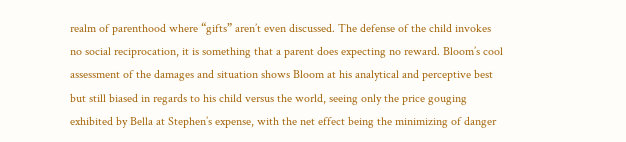realm of parenthood where “gifts” aren’t even discussed. The defense of the child invokes no social reciprocation, it is something that a parent does expecting no reward. Bloom’s cool assessment of the damages and situation shows Bloom at his analytical and perceptive best but still biased in regards to his child versus the world, seeing only the price gouging exhibited by Bella at Stephen’s expense, with the net effect being the minimizing of danger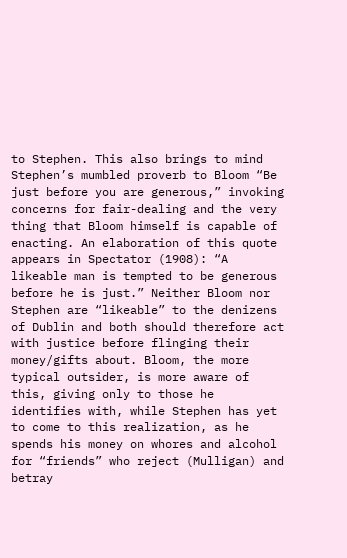to Stephen. This also brings to mind Stephen’s mumbled proverb to Bloom “Be just before you are generous,” invoking concerns for fair-dealing and the very thing that Bloom himself is capable of enacting. An elaboration of this quote appears in Spectator (1908): “A likeable man is tempted to be generous before he is just.” Neither Bloom nor Stephen are “likeable” to the denizens of Dublin and both should therefore act with justice before flinging their money/gifts about. Bloom, the more typical outsider, is more aware of this, giving only to those he identifies with, while Stephen has yet to come to this realization, as he spends his money on whores and alcohol for “friends” who reject (Mulligan) and betray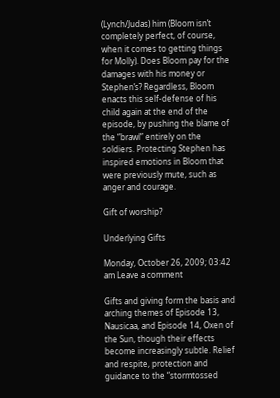(Lynch/Judas) him (Bloom isn’t completely perfect, of course, when it comes to getting things for Molly). Does Bloom pay for the damages with his money or Stephen’s? Regardless, Bloom enacts this self-defense of his child again at the end of the episode, by pushing the blame of the “brawl” entirely on the soldiers. Protecting Stephen has inspired emotions in Bloom that were previously mute, such as anger and courage.

Gift of worship?

Underlying Gifts

Monday, October 26, 2009; 03:42 am Leave a comment

Gifts and giving form the basis and arching themes of Episode 13, Nausicaa, and Episode 14, Oxen of the Sun, though their effects become increasingly subtle. Relief and respite, protection and guidance to the “stormtossed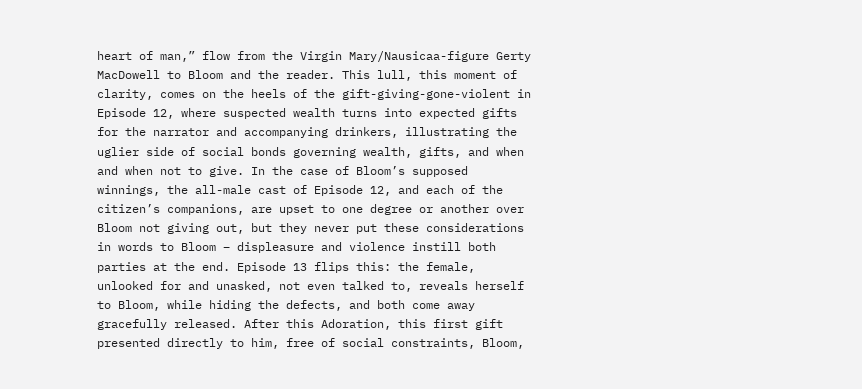heart of man,” flow from the Virgin Mary/Nausicaa-figure Gerty MacDowell to Bloom and the reader. This lull, this moment of clarity, comes on the heels of the gift-giving-gone-violent in Episode 12, where suspected wealth turns into expected gifts for the narrator and accompanying drinkers, illustrating the uglier side of social bonds governing wealth, gifts, and when and when not to give. In the case of Bloom’s supposed winnings, the all-male cast of Episode 12, and each of the citizen’s companions, are upset to one degree or another over Bloom not giving out, but they never put these considerations in words to Bloom – displeasure and violence instill both parties at the end. Episode 13 flips this: the female, unlooked for and unasked, not even talked to, reveals herself to Bloom, while hiding the defects, and both come away gracefully released. After this Adoration, this first gift presented directly to him, free of social constraints, Bloom,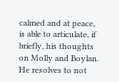calmed and at peace, is able to articulate, if briefly, his thoughts on Molly and Boylan. He resolves to not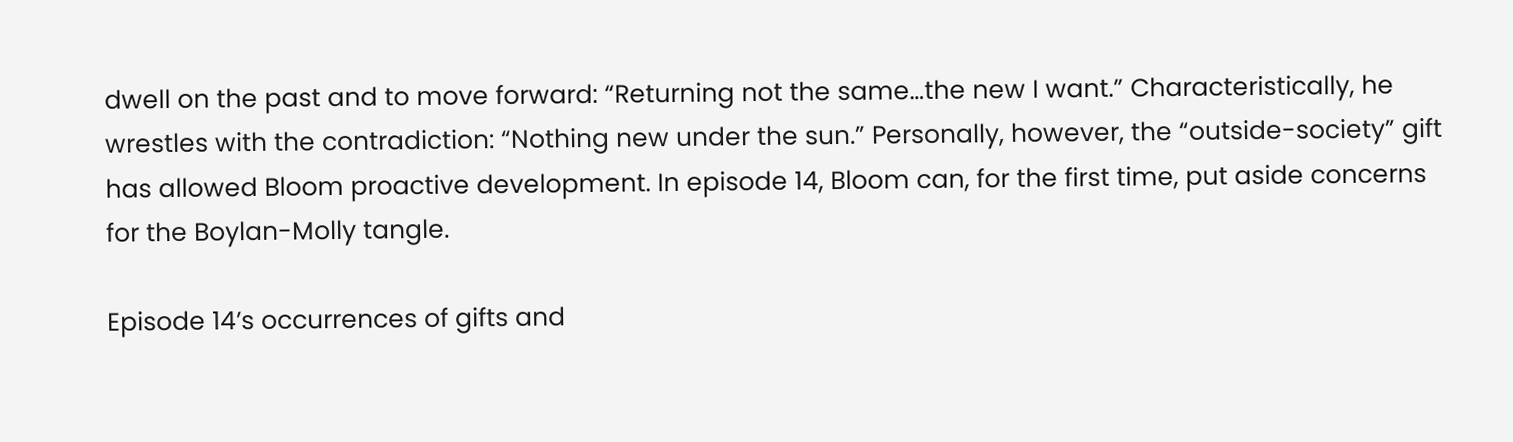dwell on the past and to move forward: “Returning not the same…the new I want.” Characteristically, he wrestles with the contradiction: “Nothing new under the sun.” Personally, however, the “outside-society” gift has allowed Bloom proactive development. In episode 14, Bloom can, for the first time, put aside concerns for the Boylan-Molly tangle.

Episode 14’s occurrences of gifts and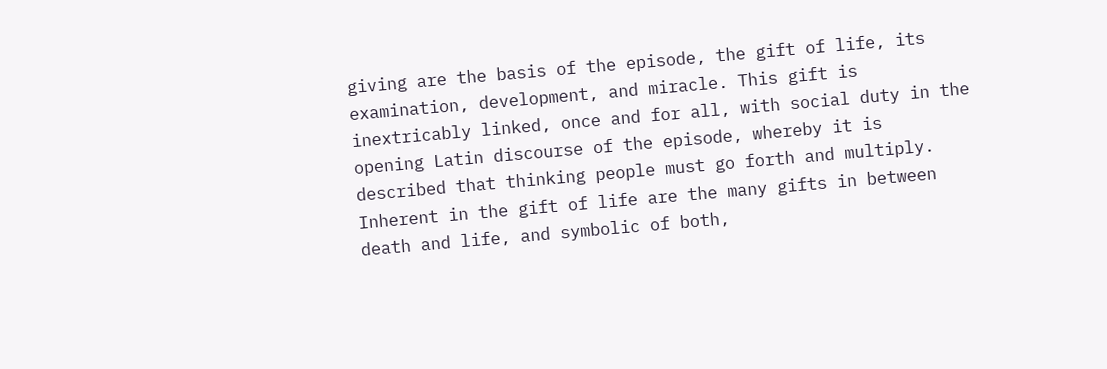giving are the basis of the episode, the gift of life, its examination, development, and miracle. This gift is inextricably linked, once and for all, with social duty in the opening Latin discourse of the episode, whereby it is described that thinking people must go forth and multiply. Inherent in the gift of life are the many gifts in between death and life, and symbolic of both,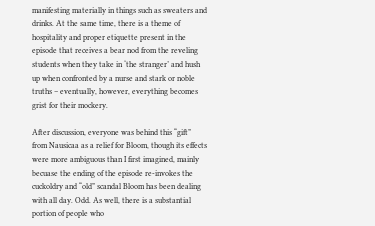manifesting materially in things such as sweaters and drinks. At the same time, there is a theme of hospitality and proper etiquette present in the episode that receives a bear nod from the reveling students when they take in ‘the stranger’ and hush up when confronted by a nurse and stark or noble truths – eventually, however, everything becomes grist for their mockery.

After discussion, everyone was behind this “gift” from Nausicaa as a relief for Bloom, though its effects were more ambiguous than I first imagined, mainly becuase the ending of the episode re-invokes the cuckoldry and “old” scandal Bloom has been dealing with all day. Odd. As well, there is a substantial portion of people who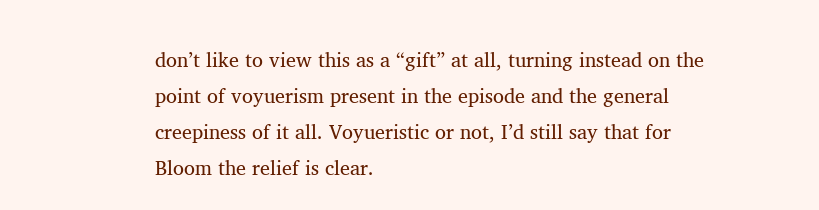don’t like to view this as a “gift” at all, turning instead on the point of voyuerism present in the episode and the general creepiness of it all. Voyueristic or not, I’d still say that for Bloom the relief is clear.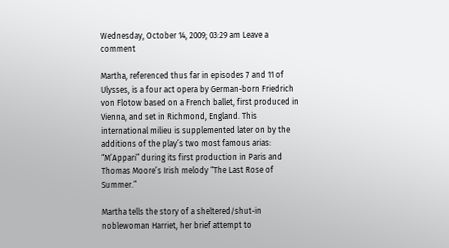Wednesday, October 14, 2009; 03:29 am Leave a comment

Martha, referenced thus far in episodes 7 and 11 of Ulysses, is a four act opera by German-born Friedrich von Flotow based on a French ballet, first produced in Vienna, and set in Richmond, England. This international milieu is supplemented later on by the additions of the play’s two most famous arias: “M’Appari” during its first production in Paris and Thomas Moore’s Irish melody “The Last Rose of Summer.”

Martha tells the story of a sheltered/shut-in noblewoman Harriet, her brief attempt to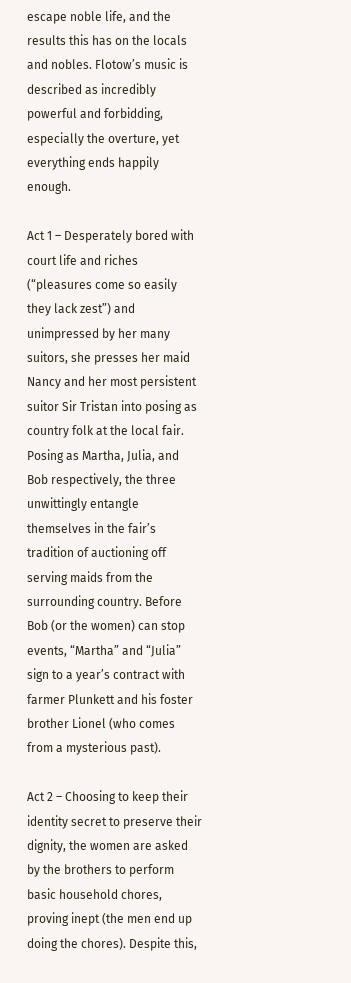escape noble life, and the results this has on the locals and nobles. Flotow’s music is described as incredibly powerful and forbidding, especially the overture, yet everything ends happily enough.

Act 1 – Desperately bored with court life and riches (“pleasures come so easily they lack zest”) and unimpressed by her many suitors, she presses her maid Nancy and her most persistent suitor Sir Tristan into posing as country folk at the local fair. Posing as Martha, Julia, and Bob respectively, the three unwittingly entangle themselves in the fair’s tradition of auctioning off serving maids from the surrounding country. Before Bob (or the women) can stop events, “Martha” and “Julia” sign to a year’s contract with farmer Plunkett and his foster brother Lionel (who comes from a mysterious past).

Act 2 – Choosing to keep their identity secret to preserve their dignity, the women are asked by the brothers to perform basic household chores, proving inept (the men end up doing the chores). Despite this,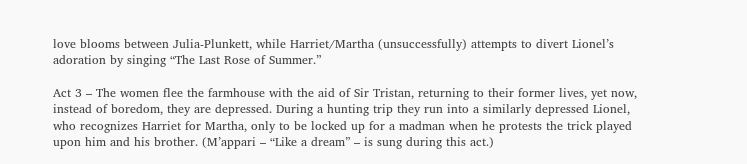love blooms between Julia-Plunkett, while Harriet/Martha (unsuccessfully) attempts to divert Lionel’s adoration by singing “The Last Rose of Summer.”

Act 3 – The women flee the farmhouse with the aid of Sir Tristan, returning to their former lives, yet now, instead of boredom, they are depressed. During a hunting trip they run into a similarly depressed Lionel, who recognizes Harriet for Martha, only to be locked up for a madman when he protests the trick played upon him and his brother. (M’appari – “Like a dream” – is sung during this act.)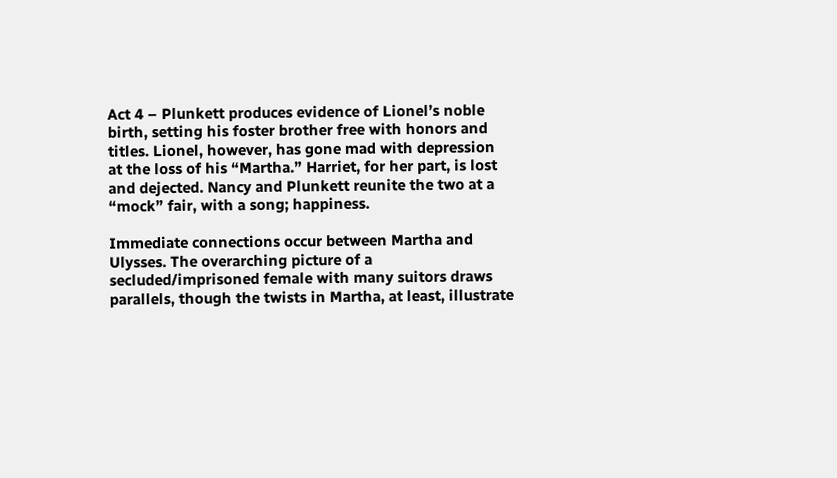Act 4 – Plunkett produces evidence of Lionel’s noble birth, setting his foster brother free with honors and titles. Lionel, however, has gone mad with depression at the loss of his “Martha.” Harriet, for her part, is lost and dejected. Nancy and Plunkett reunite the two at a “mock” fair, with a song; happiness.

Immediate connections occur between Martha and Ulysses. The overarching picture of a secluded/imprisoned female with many suitors draws parallels, though the twists in Martha, at least, illustrate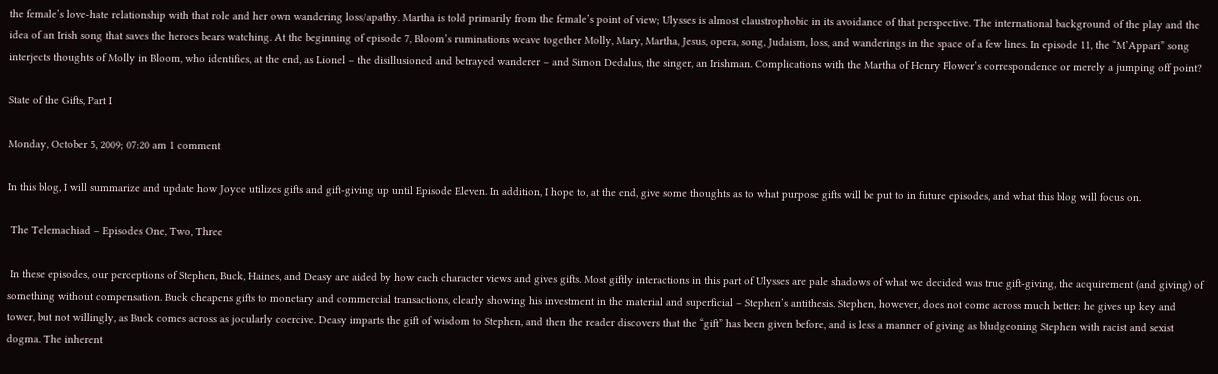the female’s love-hate relationship with that role and her own wandering loss/apathy. Martha is told primarily from the female’s point of view; Ulysses is almost claustrophobic in its avoidance of that perspective. The international background of the play and the idea of an Irish song that saves the heroes bears watching. At the beginning of episode 7, Bloom’s ruminations weave together Molly, Mary, Martha, Jesus, opera, song, Judaism, loss, and wanderings in the space of a few lines. In episode 11, the “M’Appari” song interjects thoughts of Molly in Bloom, who identifies, at the end, as Lionel – the disillusioned and betrayed wanderer – and Simon Dedalus, the singer, an Irishman. Complications with the Martha of Henry Flower’s correspondence or merely a jumping off point?

State of the Gifts, Part I

Monday, October 5, 2009; 07:20 am 1 comment

In this blog, I will summarize and update how Joyce utilizes gifts and gift-giving up until Episode Eleven. In addition, I hope to, at the end, give some thoughts as to what purpose gifts will be put to in future episodes, and what this blog will focus on.

 The Telemachiad – Episodes One, Two, Three

 In these episodes, our perceptions of Stephen, Buck, Haines, and Deasy are aided by how each character views and gives gifts. Most giftly interactions in this part of Ulysses are pale shadows of what we decided was true gift-giving, the acquirement (and giving) of something without compensation. Buck cheapens gifts to monetary and commercial transactions, clearly showing his investment in the material and superficial – Stephen’s antithesis. Stephen, however, does not come across much better: he gives up key and tower, but not willingly, as Buck comes across as jocularly coercive. Deasy imparts the gift of wisdom to Stephen, and then the reader discovers that the “gift” has been given before, and is less a manner of giving as bludgeoning Stephen with racist and sexist dogma. The inherent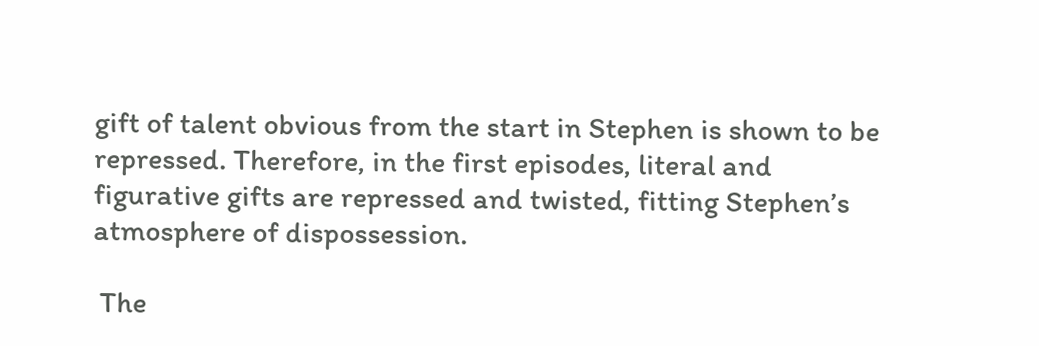gift of talent obvious from the start in Stephen is shown to be repressed. Therefore, in the first episodes, literal and figurative gifts are repressed and twisted, fitting Stephen’s atmosphere of dispossession.

 The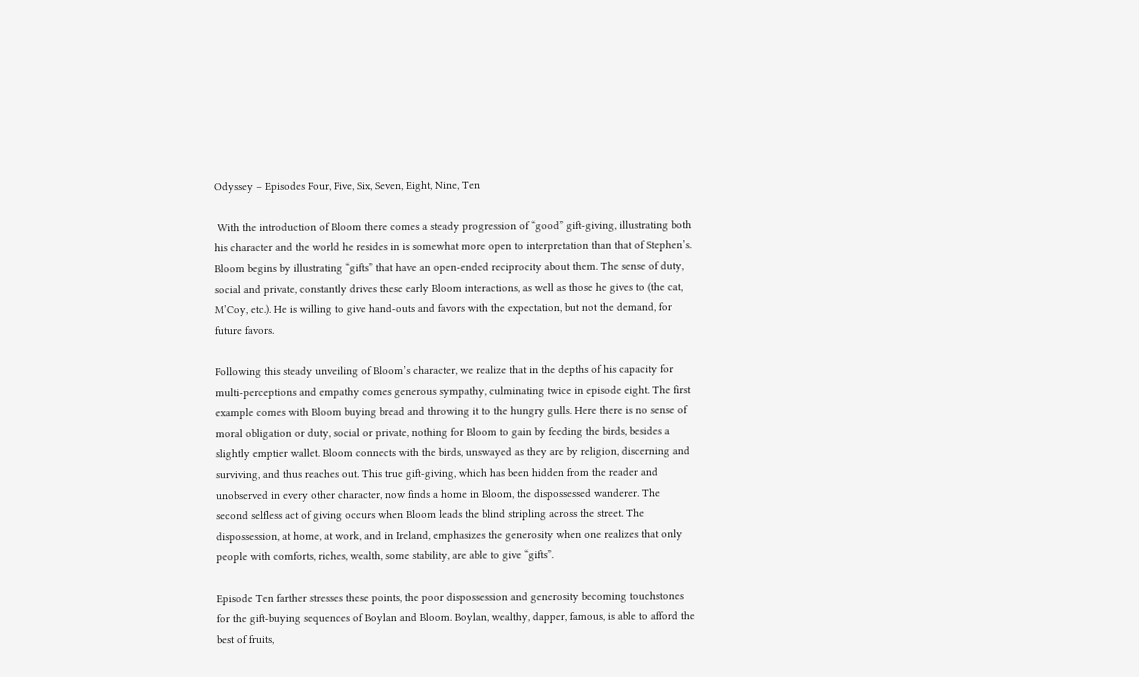Odyssey – Episodes Four, Five, Six, Seven, Eight, Nine, Ten

 With the introduction of Bloom there comes a steady progression of “good” gift-giving, illustrating both his character and the world he resides in is somewhat more open to interpretation than that of Stephen’s. Bloom begins by illustrating “gifts” that have an open-ended reciprocity about them. The sense of duty, social and private, constantly drives these early Bloom interactions, as well as those he gives to (the cat, M’Coy, etc.). He is willing to give hand-outs and favors with the expectation, but not the demand, for future favors.

Following this steady unveiling of Bloom’s character, we realize that in the depths of his capacity for multi-perceptions and empathy comes generous sympathy, culminating twice in episode eight. The first example comes with Bloom buying bread and throwing it to the hungry gulls. Here there is no sense of moral obligation or duty, social or private, nothing for Bloom to gain by feeding the birds, besides a slightly emptier wallet. Bloom connects with the birds, unswayed as they are by religion, discerning and surviving, and thus reaches out. This true gift-giving, which has been hidden from the reader and unobserved in every other character, now finds a home in Bloom, the dispossessed wanderer. The second selfless act of giving occurs when Bloom leads the blind stripling across the street. The dispossession, at home, at work, and in Ireland, emphasizes the generosity when one realizes that only people with comforts, riches, wealth, some stability, are able to give “gifts”.

Episode Ten farther stresses these points, the poor dispossession and generosity becoming touchstones for the gift-buying sequences of Boylan and Bloom. Boylan, wealthy, dapper, famous, is able to afford the best of fruits,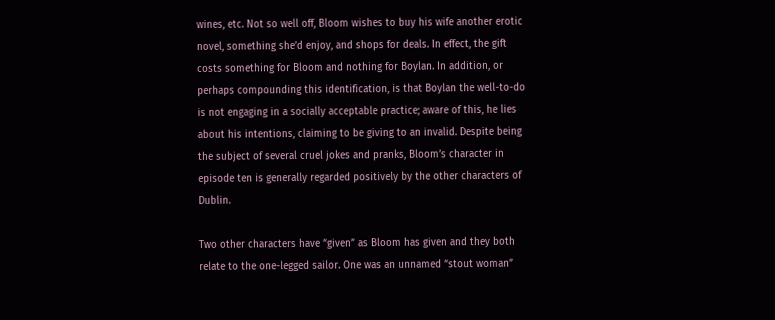wines, etc. Not so well off, Bloom wishes to buy his wife another erotic novel, something she’d enjoy, and shops for deals. In effect, the gift costs something for Bloom and nothing for Boylan. In addition, or perhaps compounding this identification, is that Boylan the well-to-do is not engaging in a socially acceptable practice; aware of this, he lies about his intentions, claiming to be giving to an invalid. Despite being the subject of several cruel jokes and pranks, Bloom’s character in episode ten is generally regarded positively by the other characters of Dublin.

Two other characters have “given” as Bloom has given and they both relate to the one-legged sailor. One was an unnamed “stout woman”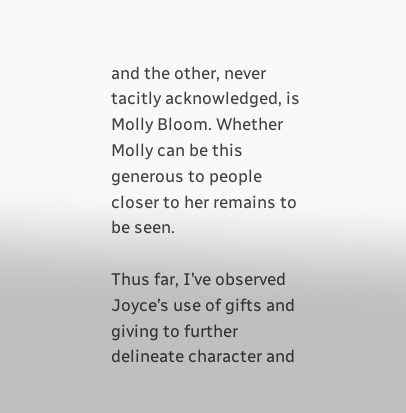and the other, never tacitly acknowledged, is Molly Bloom. Whether Molly can be this generous to people closer to her remains to be seen.

Thus far, I’ve observed Joyce’s use of gifts and giving to further delineate character and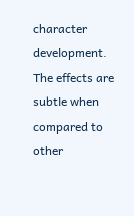character development. The effects are subtle when compared to other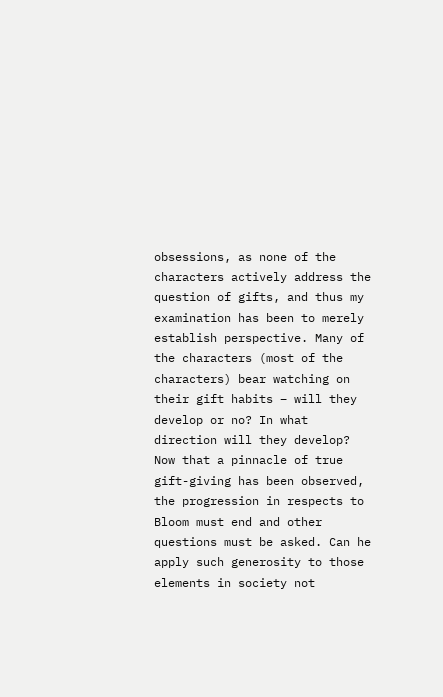obsessions, as none of the characters actively address the question of gifts, and thus my examination has been to merely establish perspective. Many of the characters (most of the characters) bear watching on their gift habits – will they develop or no? In what direction will they develop? Now that a pinnacle of true gift-giving has been observed, the progression in respects to Bloom must end and other questions must be asked. Can he apply such generosity to those elements in society not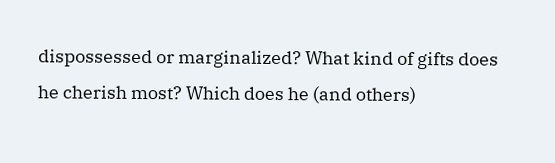dispossessed or marginalized? What kind of gifts does he cherish most? Which does he (and others)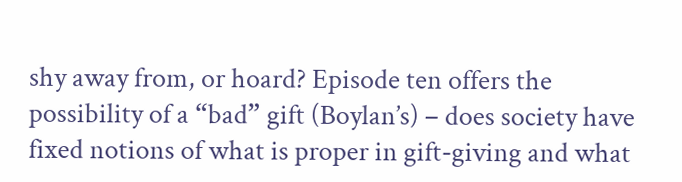shy away from, or hoard? Episode ten offers the possibility of a “bad” gift (Boylan’s) – does society have fixed notions of what is proper in gift-giving and what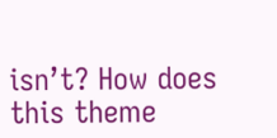isn’t? How does this theme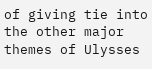of giving tie into the other major themes of Ulysses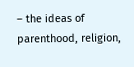– the ideas of parenthood, religion,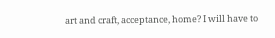art and craft, acceptance, home? I will have to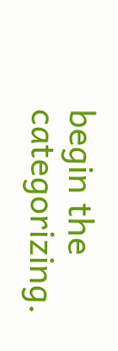begin the categorizing.